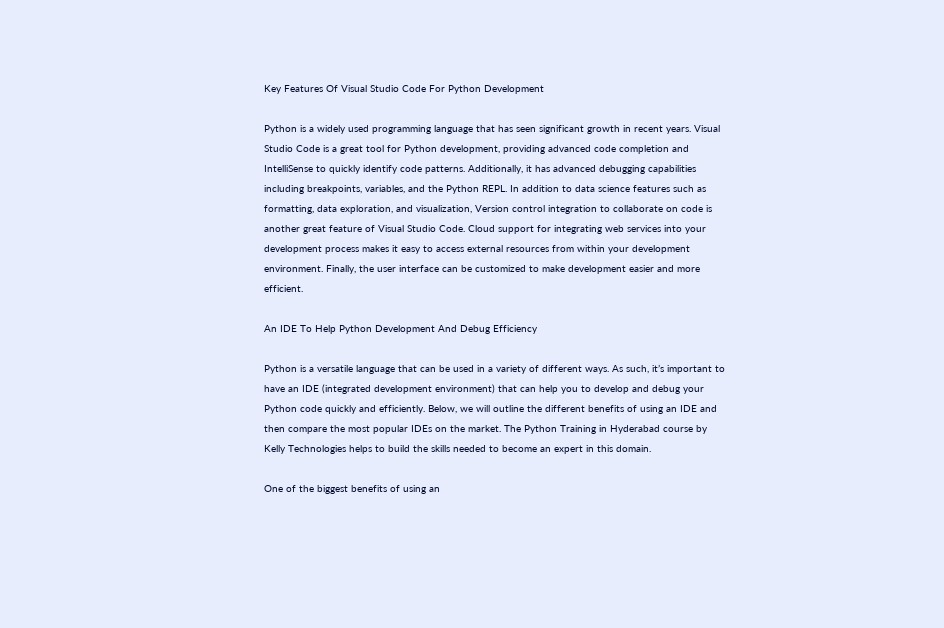Key Features Of Visual Studio Code For Python Development

Python is a widely used programming language that has seen significant growth in recent years. Visual Studio Code is a great tool for Python development, providing advanced code completion and IntelliSense to quickly identify code patterns. Additionally, it has advanced debugging capabilities including breakpoints, variables, and the Python REPL. In addition to data science features such as formatting, data exploration, and visualization, Version control integration to collaborate on code is another great feature of Visual Studio Code. Cloud support for integrating web services into your development process makes it easy to access external resources from within your development environment. Finally, the user interface can be customized to make development easier and more efficient.

An IDE To Help Python Development And Debug Efficiency

Python is a versatile language that can be used in a variety of different ways. As such, it’s important to have an IDE (integrated development environment) that can help you to develop and debug your Python code quickly and efficiently. Below, we will outline the different benefits of using an IDE and then compare the most popular IDEs on the market. The Python Training in Hyderabad course by Kelly Technologies helps to build the skills needed to become an expert in this domain.

One of the biggest benefits of using an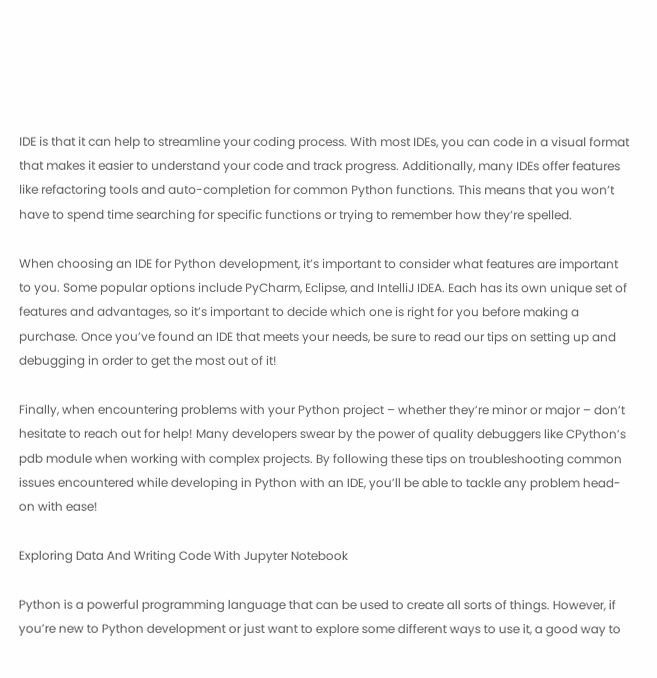IDE is that it can help to streamline your coding process. With most IDEs, you can code in a visual format that makes it easier to understand your code and track progress. Additionally, many IDEs offer features like refactoring tools and auto-completion for common Python functions. This means that you won’t have to spend time searching for specific functions or trying to remember how they’re spelled.

When choosing an IDE for Python development, it’s important to consider what features are important to you. Some popular options include PyCharm, Eclipse, and IntelliJ IDEA. Each has its own unique set of features and advantages, so it’s important to decide which one is right for you before making a purchase. Once you’ve found an IDE that meets your needs, be sure to read our tips on setting up and debugging in order to get the most out of it!

Finally, when encountering problems with your Python project – whether they’re minor or major – don’t hesitate to reach out for help! Many developers swear by the power of quality debuggers like CPython’s pdb module when working with complex projects. By following these tips on troubleshooting common issues encountered while developing in Python with an IDE, you’ll be able to tackle any problem head-on with ease!

Exploring Data And Writing Code With Jupyter Notebook

Python is a powerful programming language that can be used to create all sorts of things. However, if you’re new to Python development or just want to explore some different ways to use it, a good way to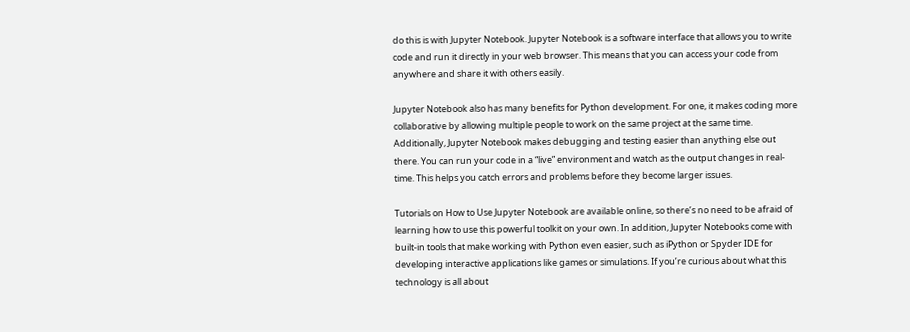do this is with Jupyter Notebook. Jupyter Notebook is a software interface that allows you to write code and run it directly in your web browser. This means that you can access your code from anywhere and share it with others easily.

Jupyter Notebook also has many benefits for Python development. For one, it makes coding more collaborative by allowing multiple people to work on the same project at the same time. Additionally, Jupyter Notebook makes debugging and testing easier than anything else out there. You can run your code in a “live” environment and watch as the output changes in real-time. This helps you catch errors and problems before they become larger issues.

Tutorials on How to Use Jupyter Notebook are available online, so there’s no need to be afraid of learning how to use this powerful toolkit on your own. In addition, Jupyter Notebooks come with built-in tools that make working with Python even easier, such as iPython or Spyder IDE for developing interactive applications like games or simulations. If you’re curious about what this technology is all about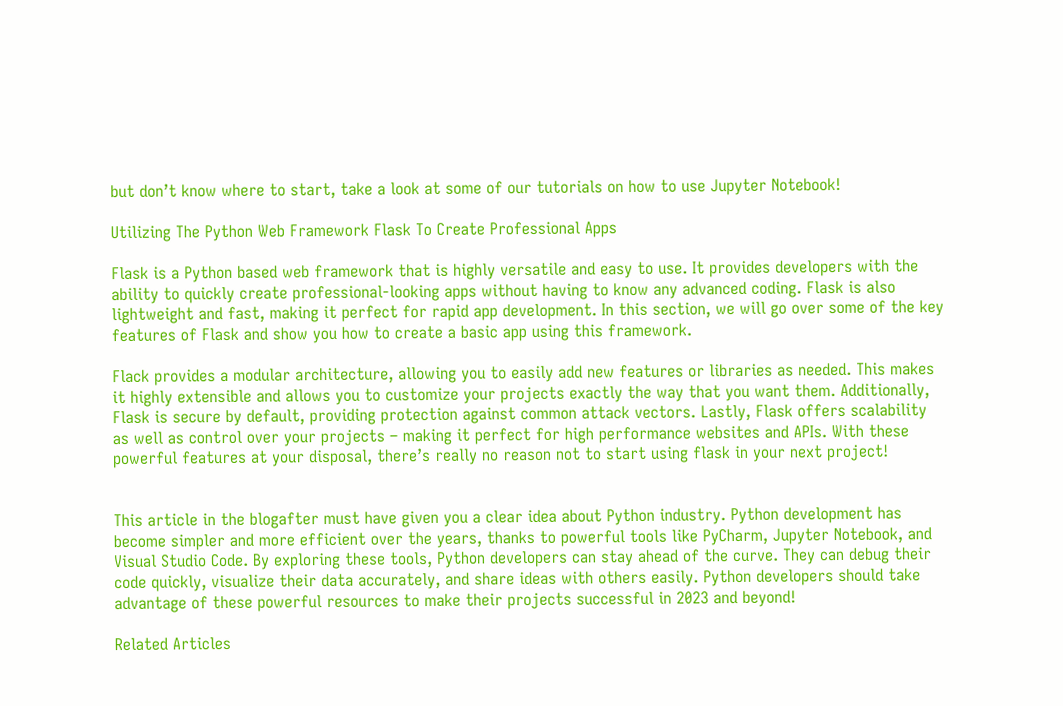but don’t know where to start, take a look at some of our tutorials on how to use Jupyter Notebook!

Utilizing The Python Web Framework Flask To Create Professional Apps

Flask is a Python based web framework that is highly versatile and easy to use. It provides developers with the ability to quickly create professional-looking apps without having to know any advanced coding. Flask is also lightweight and fast, making it perfect for rapid app development. In this section, we will go over some of the key features of Flask and show you how to create a basic app using this framework.

Flack provides a modular architecture, allowing you to easily add new features or libraries as needed. This makes it highly extensible and allows you to customize your projects exactly the way that you want them. Additionally, Flask is secure by default, providing protection against common attack vectors. Lastly, Flask offers scalability as well as control over your projects – making it perfect for high performance websites and APIs. With these powerful features at your disposal, there’s really no reason not to start using flask in your next project!


This article in the blogafter must have given you a clear idea about Python industry. Python development has become simpler and more efficient over the years, thanks to powerful tools like PyCharm, Jupyter Notebook, and Visual Studio Code. By exploring these tools, Python developers can stay ahead of the curve. They can debug their code quickly, visualize their data accurately, and share ideas with others easily. Python developers should take advantage of these powerful resources to make their projects successful in 2023 and beyond!

Related Articles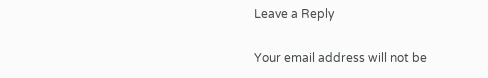Leave a Reply

Your email address will not be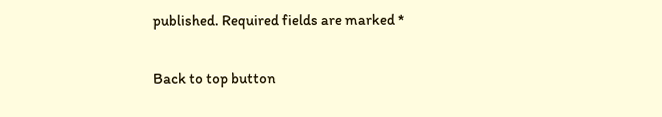published. Required fields are marked *

Back to top button